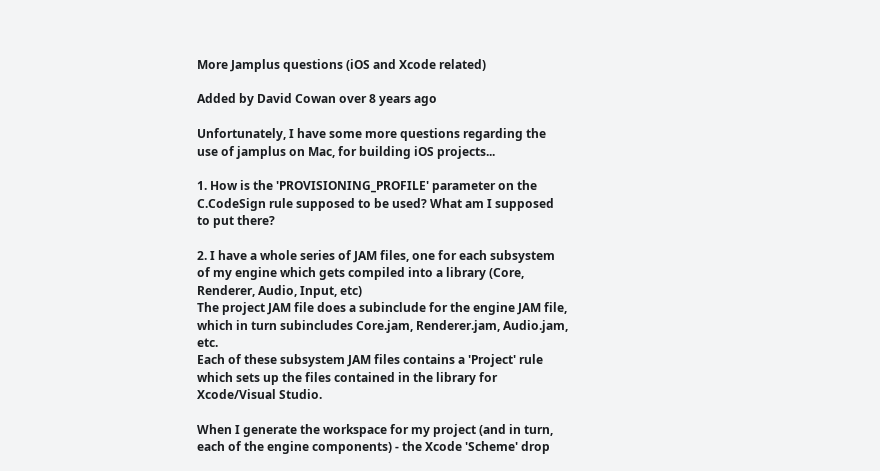More Jamplus questions (iOS and Xcode related)

Added by David Cowan over 8 years ago

Unfortunately, I have some more questions regarding the use of jamplus on Mac, for building iOS projects...

1. How is the 'PROVISIONING_PROFILE' parameter on the C.CodeSign rule supposed to be used? What am I supposed to put there?

2. I have a whole series of JAM files, one for each subsystem of my engine which gets compiled into a library (Core, Renderer, Audio, Input, etc)
The project JAM file does a subinclude for the engine JAM file, which in turn subincludes Core.jam, Renderer.jam, Audio.jam, etc.
Each of these subsystem JAM files contains a 'Project' rule which sets up the files contained in the library for Xcode/Visual Studio.

When I generate the workspace for my project (and in turn, each of the engine components) - the Xcode 'Scheme' drop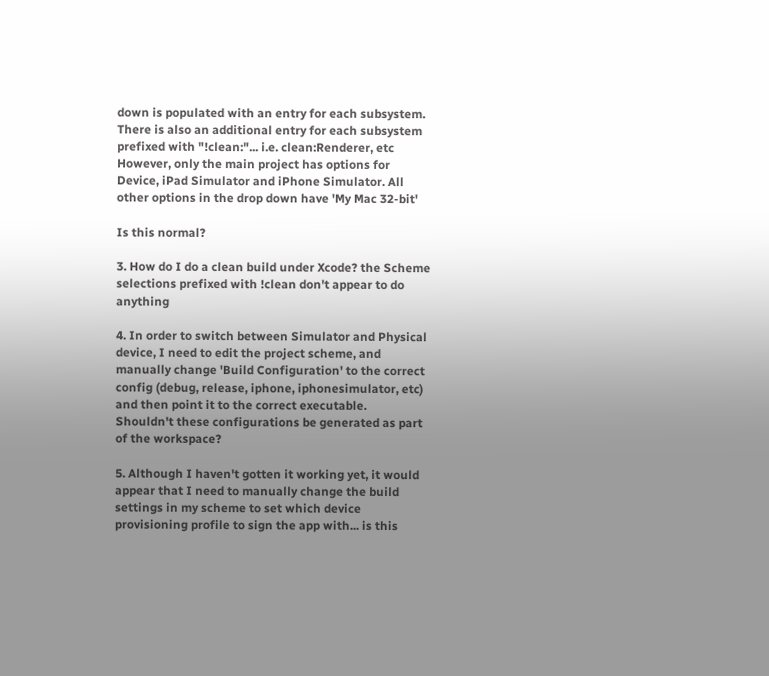down is populated with an entry for each subsystem.
There is also an additional entry for each subsystem prefixed with "!clean:"... i.e. clean:Renderer, etc
However, only the main project has options for Device, iPad Simulator and iPhone Simulator. All other options in the drop down have 'My Mac 32-bit'

Is this normal?

3. How do I do a clean build under Xcode? the Scheme selections prefixed with !clean don't appear to do anything

4. In order to switch between Simulator and Physical device, I need to edit the project scheme, and manually change 'Build Configuration' to the correct config (debug, release, iphone, iphonesimulator, etc) and then point it to the correct executable.
Shouldn't these configurations be generated as part of the workspace?

5. Although I haven't gotten it working yet, it would appear that I need to manually change the build settings in my scheme to set which device provisioning profile to sign the app with... is this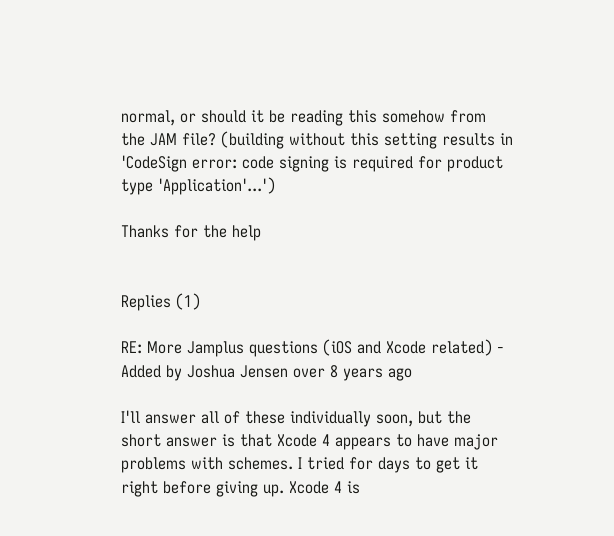normal, or should it be reading this somehow from the JAM file? (building without this setting results in 'CodeSign error: code signing is required for product type 'Application'...')

Thanks for the help


Replies (1)

RE: More Jamplus questions (iOS and Xcode related) - Added by Joshua Jensen over 8 years ago

I'll answer all of these individually soon, but the short answer is that Xcode 4 appears to have major problems with schemes. I tried for days to get it right before giving up. Xcode 4 is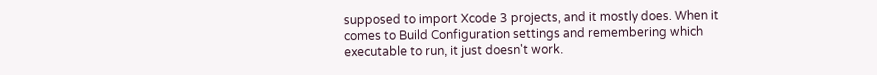supposed to import Xcode 3 projects, and it mostly does. When it comes to Build Configuration settings and remembering which executable to run, it just doesn't work.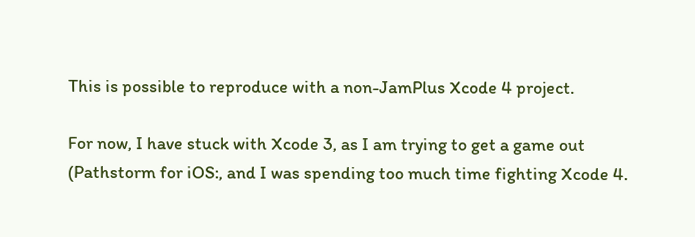This is possible to reproduce with a non-JamPlus Xcode 4 project.

For now, I have stuck with Xcode 3, as I am trying to get a game out (Pathstorm for iOS:, and I was spending too much time fighting Xcode 4.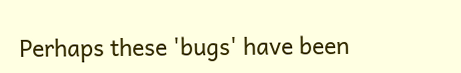Perhaps these 'bugs' have been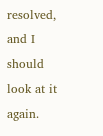resolved, and I should look at it again.